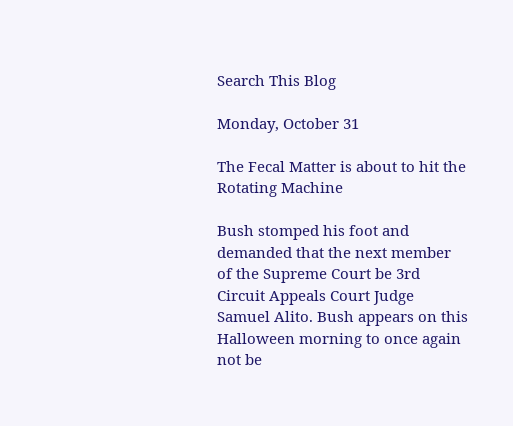Search This Blog

Monday, October 31

The Fecal Matter is about to hit the Rotating Machine

Bush stomped his foot and demanded that the next member of the Supreme Court be 3rd Circuit Appeals Court Judge Samuel Alito. Bush appears on this Halloween morning to once again not be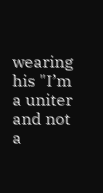wearing his "I’m a uniter and not a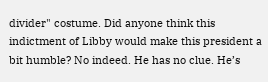divider" costume. Did anyone think this indictment of Libby would make this president a bit humble? No indeed. He has no clue. He’s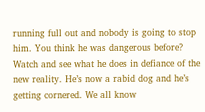running full out and nobody is going to stop him. You think he was dangerous before? Watch and see what he does in defiance of the new reality. He’s now a rabid dog and he’s getting cornered. We all know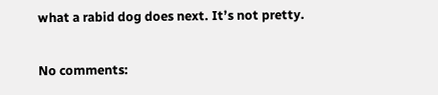what a rabid dog does next. It’s not pretty.

No comments: